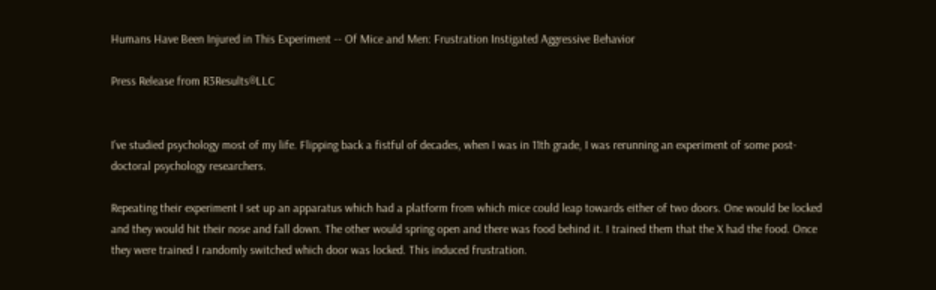Humans Have Been Injured in This Experiment -- Of Mice and Men: Frustration Instigated Aggressive Behavior

Press Release from R3Results®LLC


I’ve studied psychology most of my life. Flipping back a fistful of decades, when I was in 11th grade, I was rerunning an experiment of some post-doctoral psychology researchers.

Repeating their experiment I set up an apparatus which had a platform from which mice could leap towards either of two doors. One would be locked and they would hit their nose and fall down. The other would spring open and there was food behind it. I trained them that the X had the food. Once they were trained I randomly switched which door was locked. This induced frustration.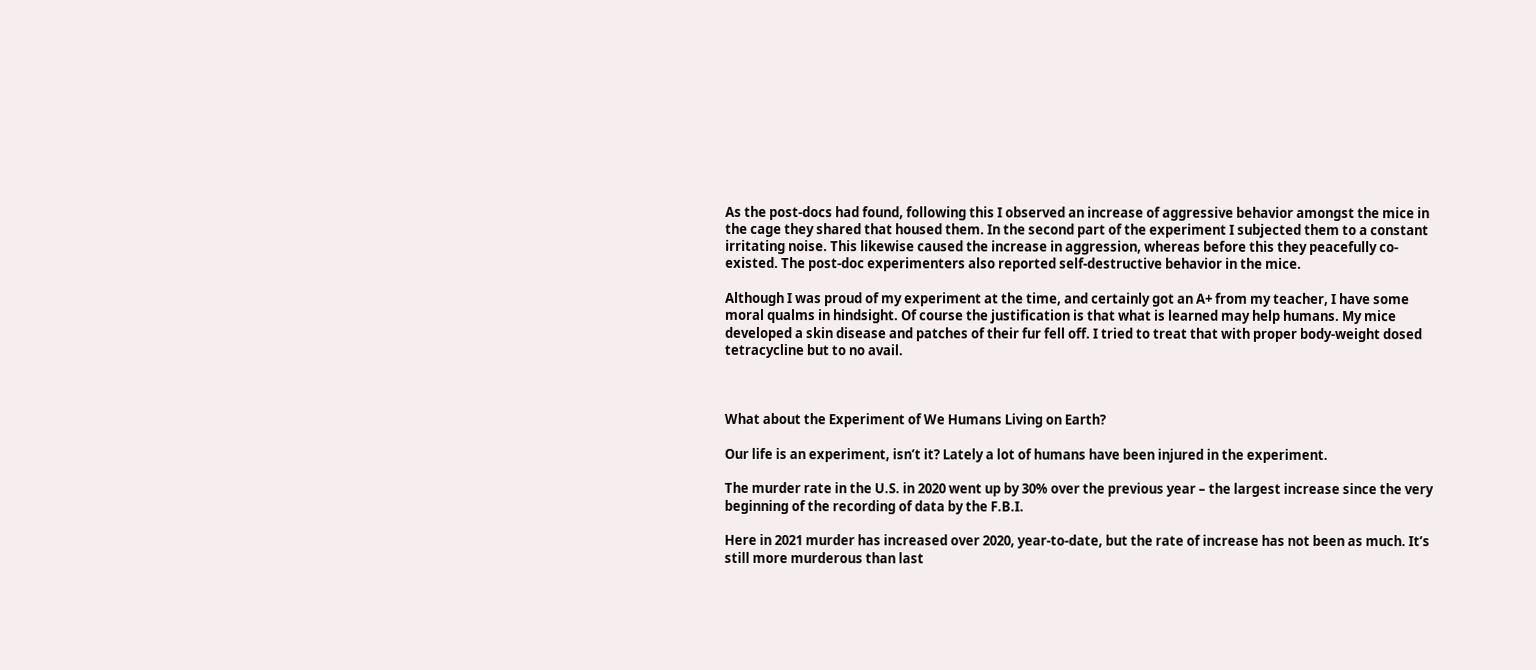As the post-docs had found, following this I observed an increase of aggressive behavior amongst the mice in the cage they shared that housed them. In the second part of the experiment I subjected them to a constant irritating noise. This likewise caused the increase in aggression, whereas before this they peacefully co-existed. The post-doc experimenters also reported self-destructive behavior in the mice.

Although I was proud of my experiment at the time, and certainly got an A+ from my teacher, I have some moral qualms in hindsight. Of course the justification is that what is learned may help humans. My mice developed a skin disease and patches of their fur fell off. I tried to treat that with proper body-weight dosed tetracycline but to no avail.



What about the Experiment of We Humans Living on Earth?

Our life is an experiment, isn’t it? Lately a lot of humans have been injured in the experiment.

The murder rate in the U.S. in 2020 went up by 30% over the previous year – the largest increase since the very beginning of the recording of data by the F.B.I.

Here in 2021 murder has increased over 2020, year-to-date, but the rate of increase has not been as much. It’s still more murderous than last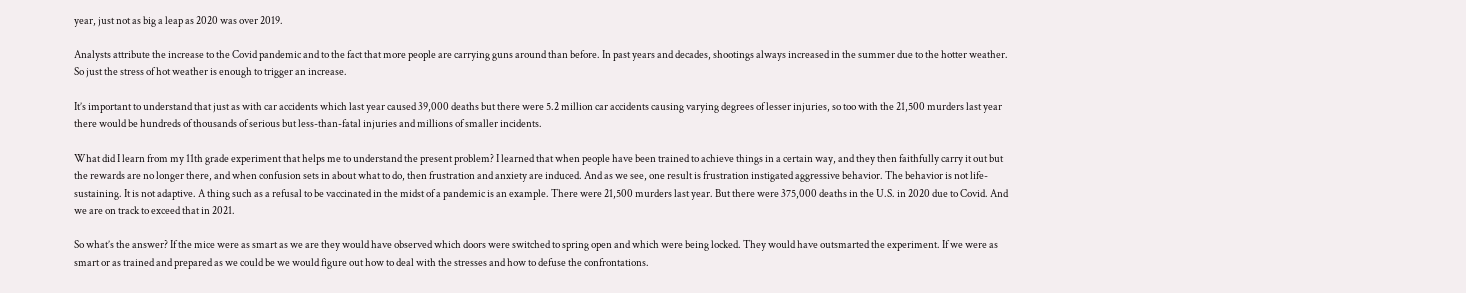year, just not as big a leap as 2020 was over 2019.

Analysts attribute the increase to the Covid pandemic and to the fact that more people are carrying guns around than before. In past years and decades, shootings always increased in the summer due to the hotter weather. So just the stress of hot weather is enough to trigger an increase.

It’s important to understand that just as with car accidents which last year caused 39,000 deaths but there were 5.2 million car accidents causing varying degrees of lesser injuries, so too with the 21,500 murders last year there would be hundreds of thousands of serious but less-than-fatal injuries and millions of smaller incidents.

What did I learn from my 11th grade experiment that helps me to understand the present problem? I learned that when people have been trained to achieve things in a certain way, and they then faithfully carry it out but the rewards are no longer there, and when confusion sets in about what to do, then frustration and anxiety are induced. And as we see, one result is frustration instigated aggressive behavior. The behavior is not life-sustaining. It is not adaptive. A thing such as a refusal to be vaccinated in the midst of a pandemic is an example. There were 21,500 murders last year. But there were 375,000 deaths in the U.S. in 2020 due to Covid. And we are on track to exceed that in 2021.

So what’s the answer? If the mice were as smart as we are they would have observed which doors were switched to spring open and which were being locked. They would have outsmarted the experiment. If we were as smart or as trained and prepared as we could be we would figure out how to deal with the stresses and how to defuse the confrontations.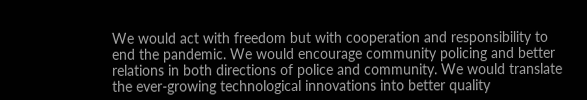We would act with freedom but with cooperation and responsibility to end the pandemic. We would encourage community policing and better relations in both directions of police and community. We would translate the ever-growing technological innovations into better quality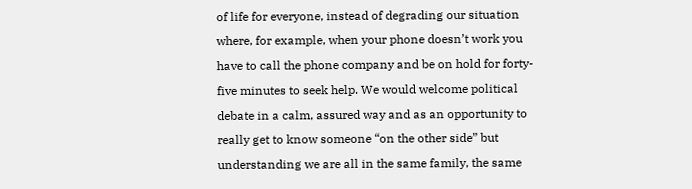of life for everyone, instead of degrading our situation where, for example, when your phone doesn’t work you have to call the phone company and be on hold for forty-five minutes to seek help. We would welcome political debate in a calm, assured way and as an opportunity to really get to know someone “on the other side” but understanding we are all in the same family, the same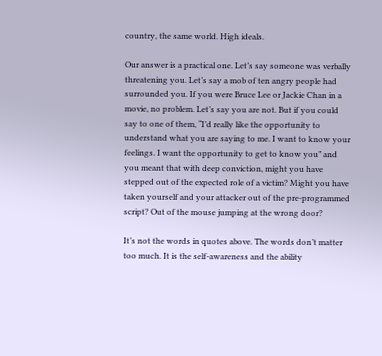country, the same world. High ideals.

Our answer is a practical one. Let’s say someone was verbally threatening you. Let’s say a mob of ten angry people had surrounded you. If you were Bruce Lee or Jackie Chan in a movie, no problem. Let’s say you are not. But if you could say to one of them, “I’d really like the opportunity to understand what you are saying to me. I want to know your feelings. I want the opportunity to get to know you” and you meant that with deep conviction, might you have stepped out of the expected role of a victim? Might you have taken yourself and your attacker out of the pre-programmed script? Out of the mouse jumping at the wrong door?

It’s not the words in quotes above. The words don’t matter too much. It is the self-awareness and the ability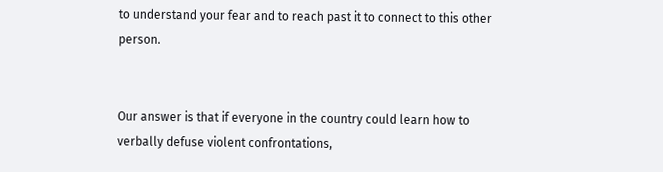to understand your fear and to reach past it to connect to this other person.


Our answer is that if everyone in the country could learn how to verbally defuse violent confrontations,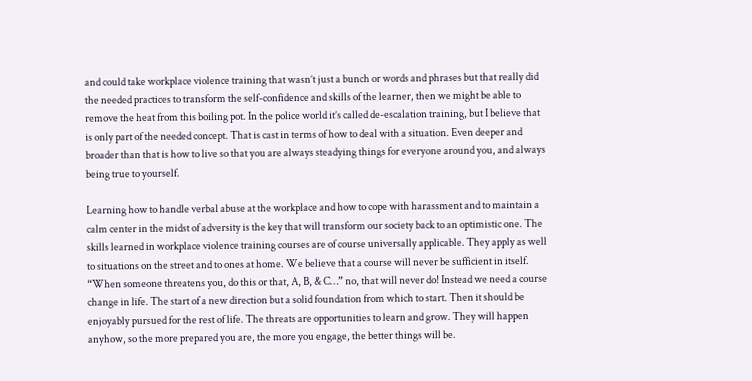and could take workplace violence training that wasn’t just a bunch or words and phrases but that really did the needed practices to transform the self-confidence and skills of the learner, then we might be able to remove the heat from this boiling pot. In the police world it’s called de-escalation training, but I believe that is only part of the needed concept. That is cast in terms of how to deal with a situation. Even deeper and broader than that is how to live so that you are always steadying things for everyone around you, and always being true to yourself.

Learning how to handle verbal abuse at the workplace and how to cope with harassment and to maintain a calm center in the midst of adversity is the key that will transform our society back to an optimistic one. The skills learned in workplace violence training courses are of course universally applicable. They apply as well to situations on the street and to ones at home. We believe that a course will never be sufficient in itself. “When someone threatens you, do this or that, A, B, & C…” no, that will never do! Instead we need a course change in life. The start of a new direction but a solid foundation from which to start. Then it should be enjoyably pursued for the rest of life. The threats are opportunities to learn and grow. They will happen anyhow, so the more prepared you are, the more you engage, the better things will be.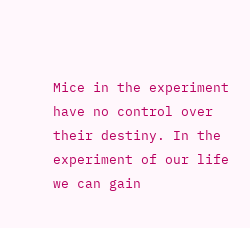Mice in the experiment have no control over their destiny. In the experiment of our life we can gain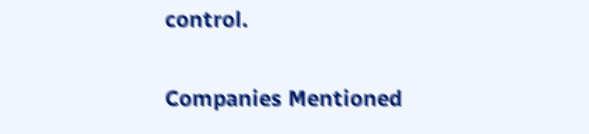control.

Companies Mentioned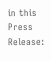in this Press Release: